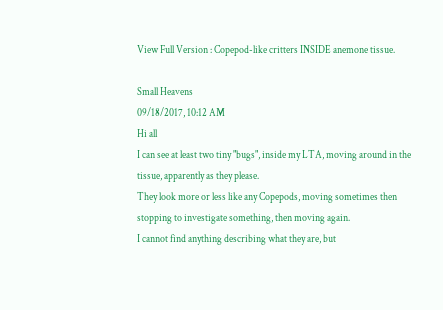View Full Version : Copepod-like critters INSIDE anemone tissue.

Small Heavens
09/18/2017, 10:12 AM
Hi all
I can see at least two tiny "bugs", inside my LTA, moving around in the tissue, apparently as they please.
They look more or less like any Copepods, moving sometimes then stopping to investigate something, then moving again.
I cannot find anything describing what they are, but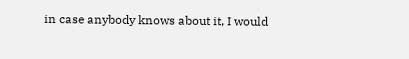in case anybody knows about it, I would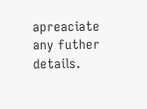apreaciate any futher details.